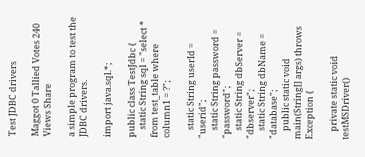Test JDBC drivers

Maggot 0 Tallied Votes 240 Views Share

a simple program to test the JDBC drivers.

import java.sql.*;

public class TestJdbc {
    static String sql = "select * from test_table where column1 = ?";

    static String userId = "userid";
    static String password = "password";
    static String dbServer = "dbserver";
    static String dbName = "database";
    public static void main(String[] args) throws Exception {

    private static void testMSDriver()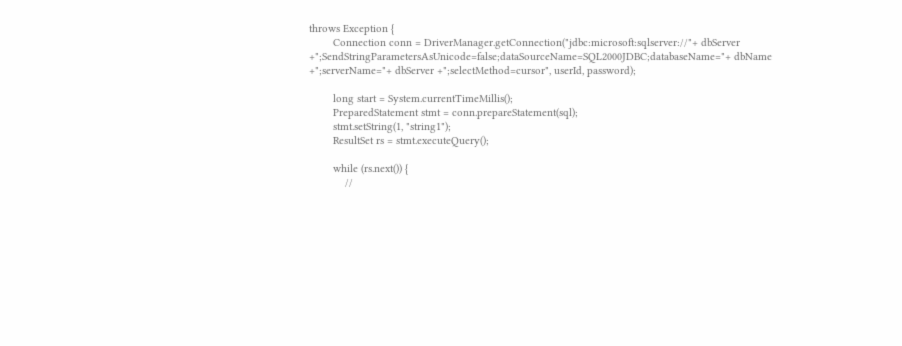throws Exception {
        Connection conn = DriverManager.getConnection("jdbc:microsoft:sqlserver://"+ dbServer +";SendStringParametersAsUnicode=false;dataSourceName=SQL2000JDBC;databaseName="+ dbName +";serverName="+ dbServer +";selectMethod=cursor", userId, password);

        long start = System.currentTimeMillis();
        PreparedStatement stmt = conn.prepareStatement(sql);
        stmt.setString(1, "string1");
        ResultSet rs = stmt.executeQuery();

        while (rs.next()) {
            //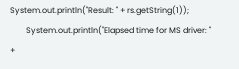System.out.println("Result: " + rs.getString(1));
        System.out.println("Elapsed time for MS driver: " +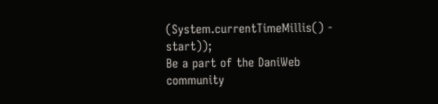(System.currentTimeMillis() - start));
Be a part of the DaniWeb community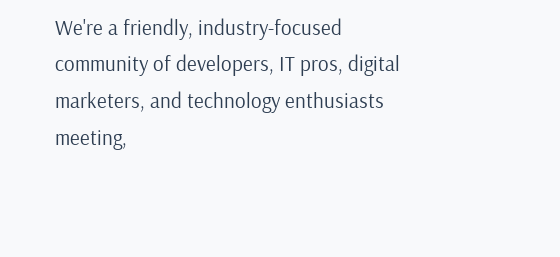We're a friendly, industry-focused community of developers, IT pros, digital marketers, and technology enthusiasts meeting,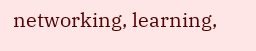networking, learning,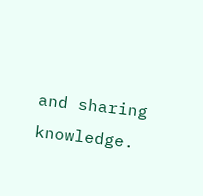and sharing knowledge.